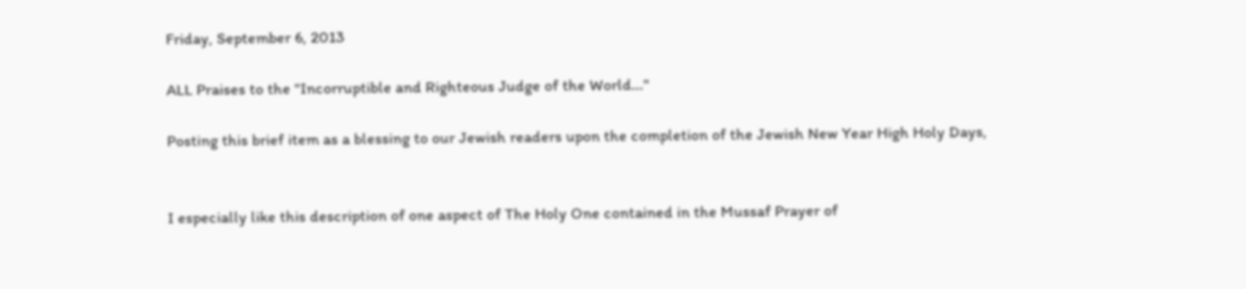Friday, September 6, 2013

ALL Praises to the "Incorruptible and Righteous Judge of the World..."

Posting this brief item as a blessing to our Jewish readers upon the completion of the Jewish New Year High Holy Days,


I especially like this description of one aspect of The Holy One contained in the Mussaf Prayer of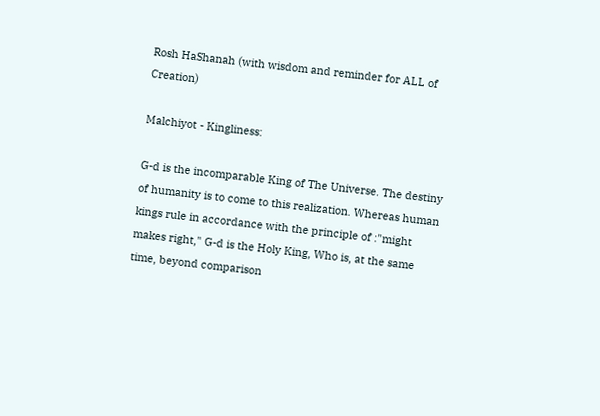Rosh HaShanah (with wisdom and reminder for ALL of Creation)

Malchiyot - Kingliness:

G-d is the incomparable King of The Universe. The destiny of humanity is to come to this realization. Whereas human kings rule in accordance with the principle of :"might makes right," G-d is the Holy King, Who is, at the same time, beyond comparison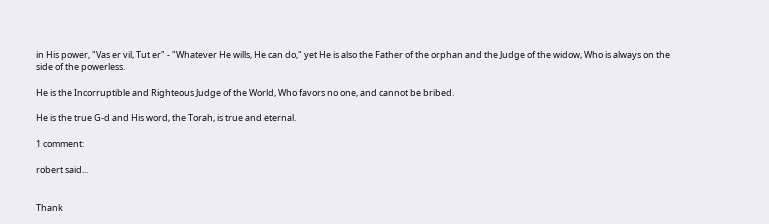in His power, "Vas er vil, Tut er" - "Whatever He wills, He can do," yet He is also the Father of the orphan and the Judge of the widow, Who is always on the side of the powerless.

He is the Incorruptible and Righteous Judge of the World, Who favors no one, and cannot be bribed.

He is the true G-d and His word, the Torah, is true and eternal.

1 comment:

robert said...


Thank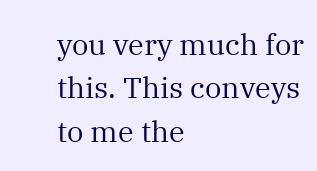you very much for this. This conveys to me the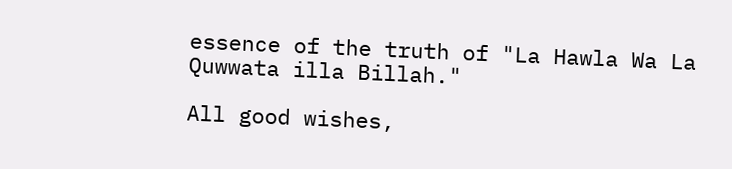essence of the truth of "La Hawla Wa La Quwwata illa Billah."

All good wishes,